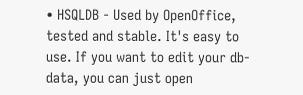• HSQLDB - Used by OpenOffice, tested and stable. It's easy to use. If you want to edit your db-data, you can just open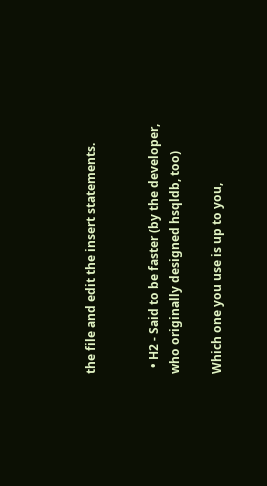the file and edit the insert statements.


  • H2 - Said to be faster (by the developer, who originally designed hsqldb, too)

Which one you use is up to you,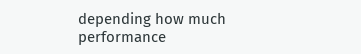depending how much performance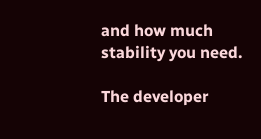and how much stability you need.

The developer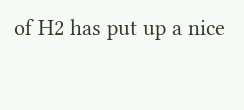of H2 has put up a nice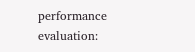performance evaluation: